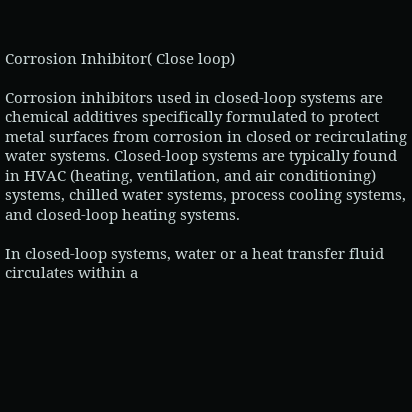Corrosion Inhibitor( Close loop)

Corrosion inhibitors used in closed-loop systems are chemical additives specifically formulated to protect metal surfaces from corrosion in closed or recirculating water systems. Closed-loop systems are typically found in HVAC (heating, ventilation, and air conditioning) systems, chilled water systems, process cooling systems, and closed-loop heating systems.

In closed-loop systems, water or a heat transfer fluid circulates within a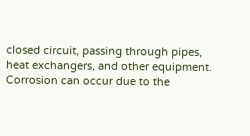closed circuit, passing through pipes, heat exchangers, and other equipment. Corrosion can occur due to the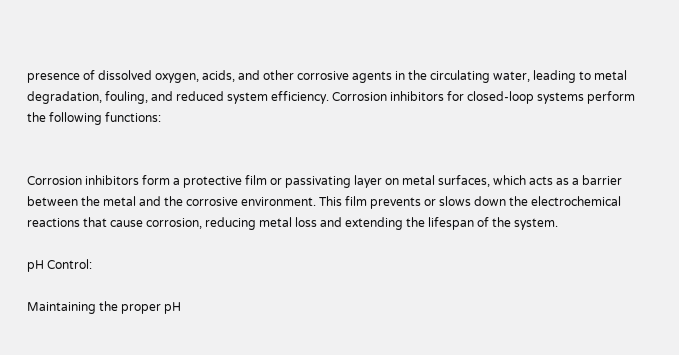presence of dissolved oxygen, acids, and other corrosive agents in the circulating water, leading to metal degradation, fouling, and reduced system efficiency. Corrosion inhibitors for closed-loop systems perform the following functions:


Corrosion inhibitors form a protective film or passivating layer on metal surfaces, which acts as a barrier between the metal and the corrosive environment. This film prevents or slows down the electrochemical reactions that cause corrosion, reducing metal loss and extending the lifespan of the system.

pH Control:

Maintaining the proper pH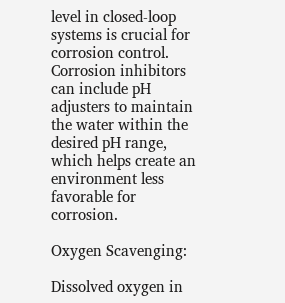level in closed-loop systems is crucial for corrosion control. Corrosion inhibitors can include pH adjusters to maintain the water within the desired pH range, which helps create an environment less favorable for corrosion.

Oxygen Scavenging:

Dissolved oxygen in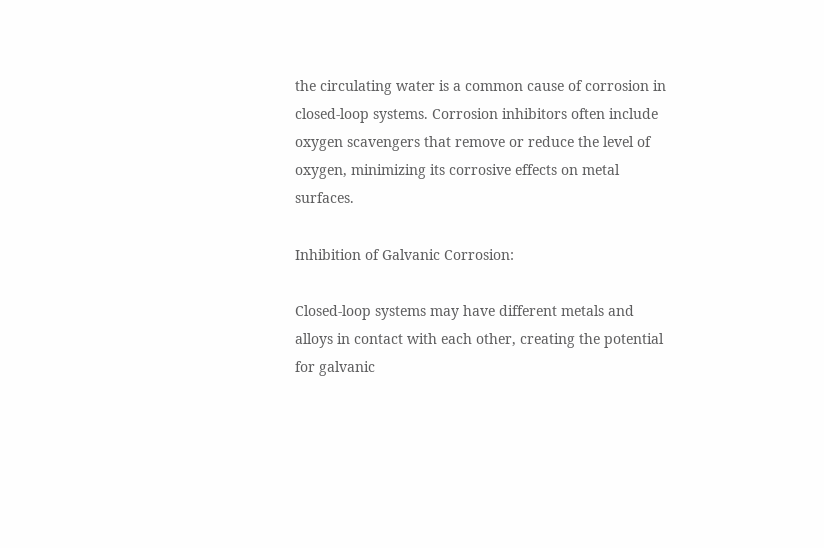the circulating water is a common cause of corrosion in closed-loop systems. Corrosion inhibitors often include oxygen scavengers that remove or reduce the level of oxygen, minimizing its corrosive effects on metal surfaces.

Inhibition of Galvanic Corrosion:

Closed-loop systems may have different metals and alloys in contact with each other, creating the potential for galvanic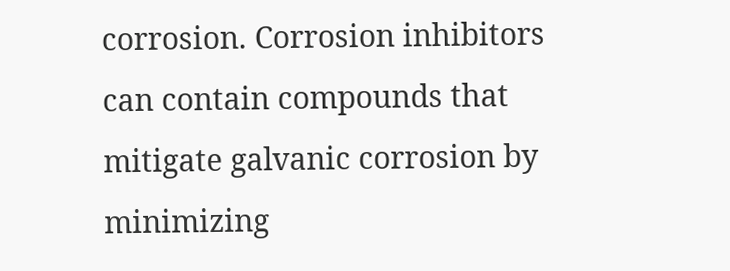corrosion. Corrosion inhibitors can contain compounds that mitigate galvanic corrosion by minimizing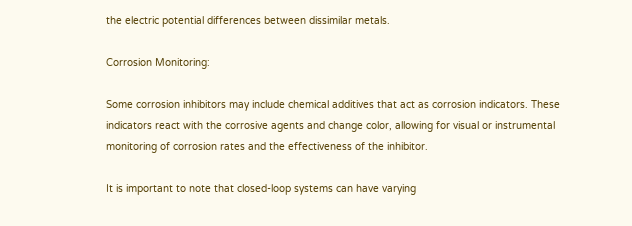the electric potential differences between dissimilar metals.

Corrosion Monitoring:

Some corrosion inhibitors may include chemical additives that act as corrosion indicators. These indicators react with the corrosive agents and change color, allowing for visual or instrumental monitoring of corrosion rates and the effectiveness of the inhibitor.

It is important to note that closed-loop systems can have varying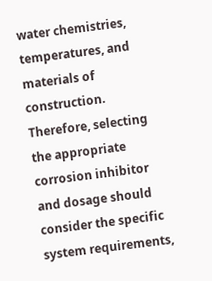water chemistries, temperatures, and materials of construction. Therefore, selecting the appropriate corrosion inhibitor and dosage should consider the specific system requirements,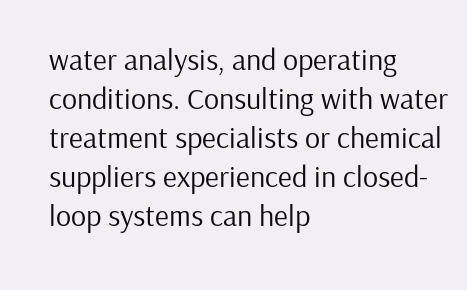water analysis, and operating conditions. Consulting with water treatment specialists or chemical suppliers experienced in closed-loop systems can help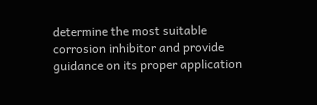determine the most suitable corrosion inhibitor and provide guidance on its proper application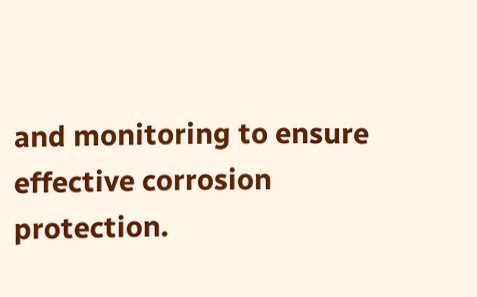and monitoring to ensure effective corrosion protection.